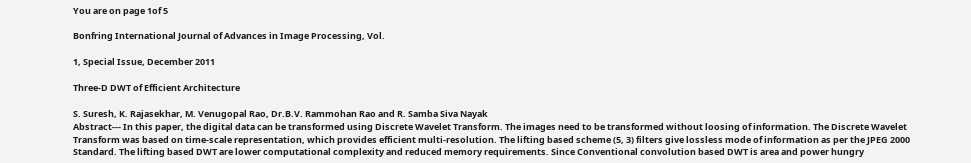You are on page 1of 5

Bonfring International Journal of Advances in Image Processing, Vol.

1, Special Issue, December 2011

Three-D DWT of Efficient Architecture

S. Suresh, K. Rajasekhar, M. Venugopal Rao, Dr.B.V. Rammohan Rao and R. Samba Siva Nayak
Abstract--- In this paper, the digital data can be transformed using Discrete Wavelet Transform. The images need to be transformed without loosing of information. The Discrete Wavelet Transform was based on time-scale representation, which provides efficient multi-resolution. The lifting based scheme (5, 3) filters give lossless mode of information as per the JPEG 2000 Standard. The lifting based DWT are lower computational complexity and reduced memory requirements. Since Conventional convolution based DWT is area and power hungry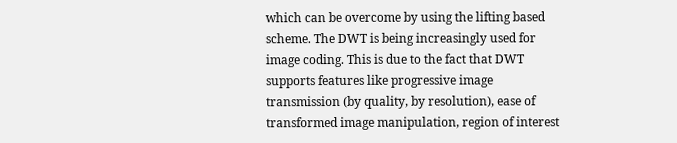which can be overcome by using the lifting based scheme. The DWT is being increasingly used for image coding. This is due to the fact that DWT supports features like progressive image transmission (by quality, by resolution), ease of transformed image manipulation, region of interest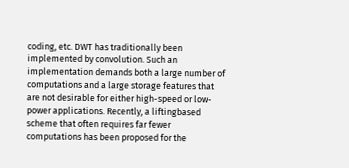coding, etc. DWT has traditionally been implemented by convolution. Such an implementation demands both a large number of computations and a large storage features that are not desirable for either high-speed or low-power applications. Recently, a liftingbased scheme that often requires far fewer computations has been proposed for the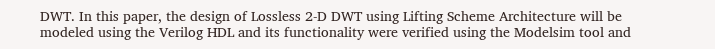DWT. In this paper, the design of Lossless 2-D DWT using Lifting Scheme Architecture will be modeled using the Verilog HDL and its functionality were verified using the Modelsim tool and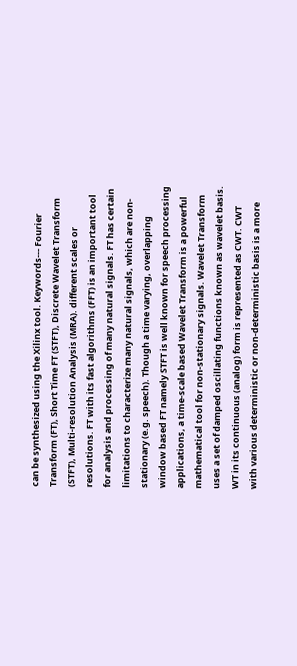can be synthesized using the Xilinx tool. Keywords--- Fourier Transform (FT), Short Time FT (STFT), Discrete Wavelet Transform (STFT), Multi-resolution Analysis (MRA). different scales or resolutions. FT with its fast algorithms (FFT) is an important tool for analysis and processing of many natural signals. FT has certain limitations to characterize many natural signals, which are non-stationary (e.g. speech). Though a time varying, overlapping window based FT namely STFT is well known for speech processing applications, a time-scale based Wavelet Transform is a powerful mathematical tool for non-stationary signals. Wavelet Transform uses a set of damped oscillating functions known as wavelet basis. WT in its continuous (analog) form is represented as CWT. CWT with various deterministic or non-deterministic basis is a more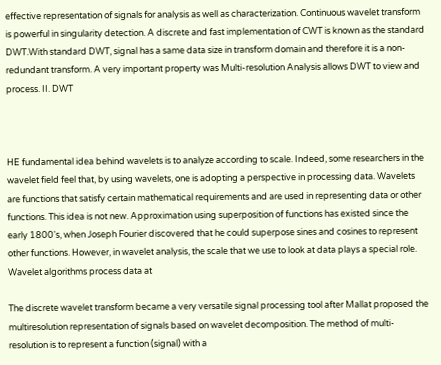effective representation of signals for analysis as well as characterization. Continuous wavelet transform is powerful in singularity detection. A discrete and fast implementation of CWT is known as the standard DWT.With standard DWT, signal has a same data size in transform domain and therefore it is a non-redundant transform. A very important property was Multi-resolution Analysis allows DWT to view and process. II. DWT



HE fundamental idea behind wavelets is to analyze according to scale. Indeed, some researchers in the wavelet field feel that, by using wavelets, one is adopting a perspective in processing data. Wavelets are functions that satisfy certain mathematical requirements and are used in representing data or other functions. This idea is not new. Approximation using superposition of functions has existed since the early 1800's, when Joseph Fourier discovered that he could superpose sines and cosines to represent other functions. However, in wavelet analysis, the scale that we use to look at data plays a special role. Wavelet algorithms process data at

The discrete wavelet transform became a very versatile signal processing tool after Mallat proposed the multiresolution representation of signals based on wavelet decomposition. The method of multi-resolution is to represent a function (signal) with a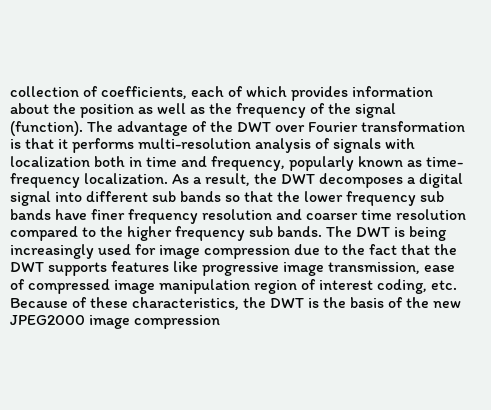collection of coefficients, each of which provides information about the position as well as the frequency of the signal (function). The advantage of the DWT over Fourier transformation is that it performs multi-resolution analysis of signals with localization both in time and frequency, popularly known as time-frequency localization. As a result, the DWT decomposes a digital signal into different sub bands so that the lower frequency sub bands have finer frequency resolution and coarser time resolution compared to the higher frequency sub bands. The DWT is being increasingly used for image compression due to the fact that the DWT supports features like progressive image transmission, ease of compressed image manipulation region of interest coding, etc. Because of these characteristics, the DWT is the basis of the new JPEG2000 image compression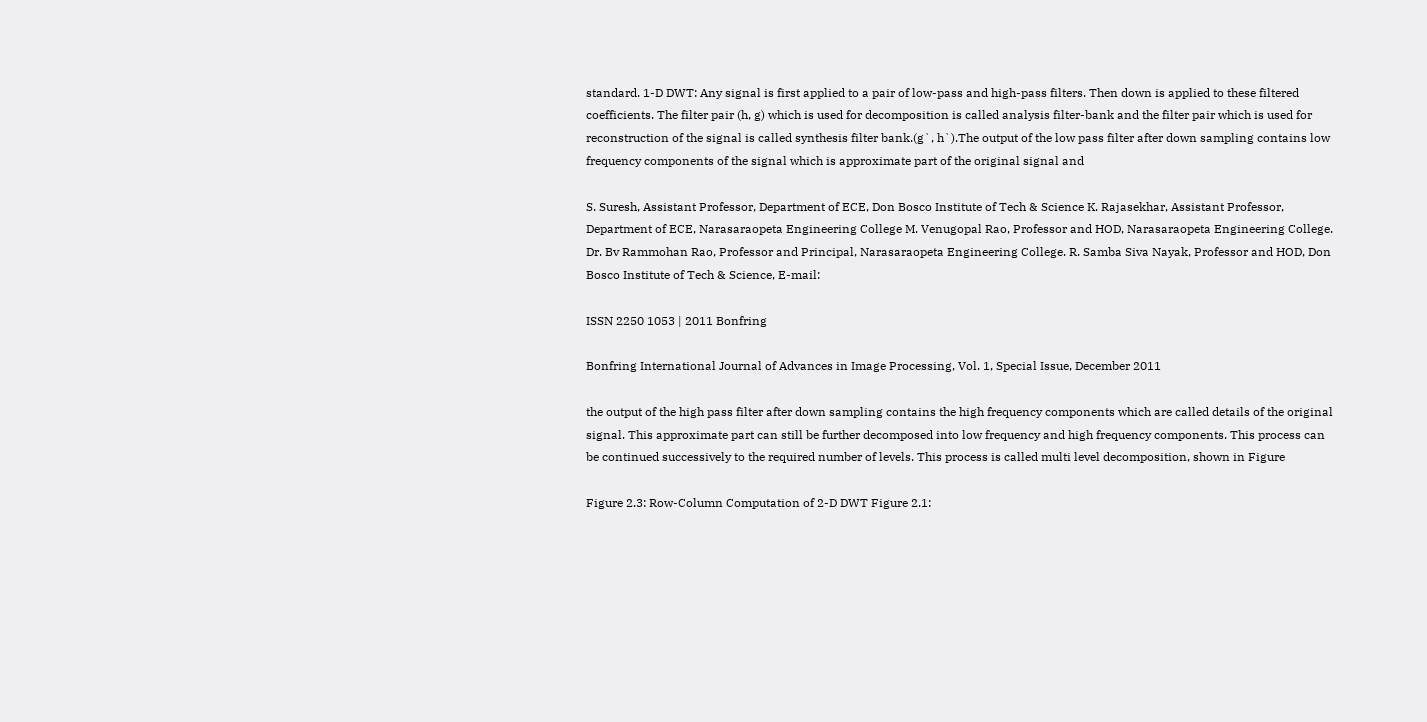standard. 1-D DWT: Any signal is first applied to a pair of low-pass and high-pass filters. Then down is applied to these filtered coefficients. The filter pair (h, g) which is used for decomposition is called analysis filter-bank and the filter pair which is used for reconstruction of the signal is called synthesis filter bank.(g`, h`).The output of the low pass filter after down sampling contains low frequency components of the signal which is approximate part of the original signal and

S. Suresh, Assistant Professor, Department of ECE, Don Bosco Institute of Tech & Science K. Rajasekhar, Assistant Professor, Department of ECE, Narasaraopeta Engineering College M. Venugopal Rao, Professor and HOD, Narasaraopeta Engineering College. Dr. Bv Rammohan Rao, Professor and Principal, Narasaraopeta Engineering College. R. Samba Siva Nayak, Professor and HOD, Don Bosco Institute of Tech & Science, E-mail:

ISSN 2250 1053 | 2011 Bonfring

Bonfring International Journal of Advances in Image Processing, Vol. 1, Special Issue, December 2011

the output of the high pass filter after down sampling contains the high frequency components which are called details of the original signal. This approximate part can still be further decomposed into low frequency and high frequency components. This process can be continued successively to the required number of levels. This process is called multi level decomposition, shown in Figure

Figure 2.3: Row-Column Computation of 2-D DWT Figure 2.1: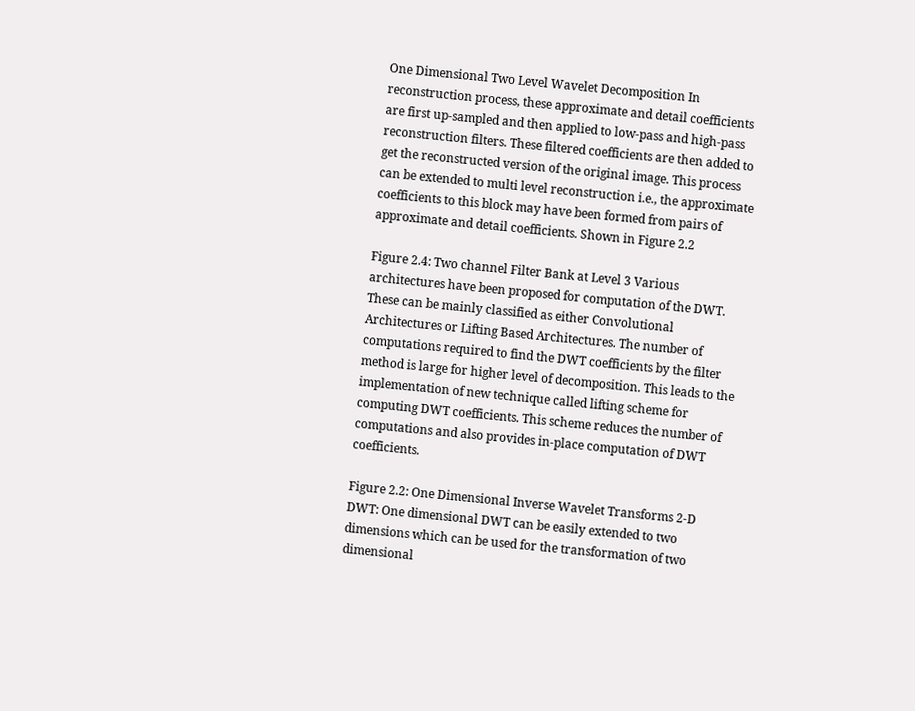One Dimensional Two Level Wavelet Decomposition In reconstruction process, these approximate and detail coefficients are first up-sampled and then applied to low-pass and high-pass reconstruction filters. These filtered coefficients are then added to get the reconstructed version of the original image. This process can be extended to multi level reconstruction i.e., the approximate coefficients to this block may have been formed from pairs of approximate and detail coefficients. Shown in Figure 2.2

Figure 2.4: Two channel Filter Bank at Level 3 Various architectures have been proposed for computation of the DWT. These can be mainly classified as either Convolutional Architectures or Lifting Based Architectures. The number of computations required to find the DWT coefficients by the filter method is large for higher level of decomposition. This leads to the implementation of new technique called lifting scheme for computing DWT coefficients. This scheme reduces the number of computations and also provides in-place computation of DWT coefficients.

Figure 2.2: One Dimensional Inverse Wavelet Transforms 2-D DWT: One dimensional DWT can be easily extended to two dimensions which can be used for the transformation of two dimensional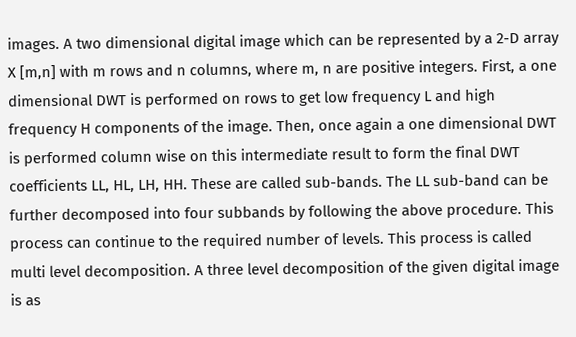images. A two dimensional digital image which can be represented by a 2-D array X [m,n] with m rows and n columns, where m, n are positive integers. First, a one dimensional DWT is performed on rows to get low frequency L and high frequency H components of the image. Then, once again a one dimensional DWT is performed column wise on this intermediate result to form the final DWT coefficients LL, HL, LH, HH. These are called sub-bands. The LL sub-band can be further decomposed into four subbands by following the above procedure. This process can continue to the required number of levels. This process is called multi level decomposition. A three level decomposition of the given digital image is as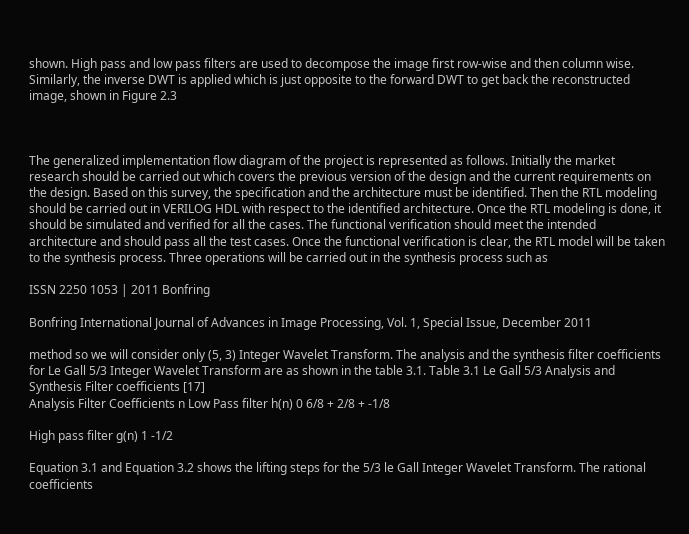shown. High pass and low pass filters are used to decompose the image first row-wise and then column wise. Similarly, the inverse DWT is applied which is just opposite to the forward DWT to get back the reconstructed image, shown in Figure 2.3



The generalized implementation flow diagram of the project is represented as follows. Initially the market research should be carried out which covers the previous version of the design and the current requirements on the design. Based on this survey, the specification and the architecture must be identified. Then the RTL modeling should be carried out in VERILOG HDL with respect to the identified architecture. Once the RTL modeling is done, it should be simulated and verified for all the cases. The functional verification should meet the intended architecture and should pass all the test cases. Once the functional verification is clear, the RTL model will be taken to the synthesis process. Three operations will be carried out in the synthesis process such as

ISSN 2250 1053 | 2011 Bonfring

Bonfring International Journal of Advances in Image Processing, Vol. 1, Special Issue, December 2011

method so we will consider only (5, 3) Integer Wavelet Transform. The analysis and the synthesis filter coefficients for Le Gall 5/3 Integer Wavelet Transform are as shown in the table 3.1. Table 3.1 Le Gall 5/3 Analysis and Synthesis Filter coefficients [17]
Analysis Filter Coefficients n Low Pass filter h(n) 0 6/8 + 2/8 + -1/8

High pass filter g(n) 1 -1/2

Equation 3.1 and Equation 3.2 shows the lifting steps for the 5/3 le Gall Integer Wavelet Transform. The rational coefficients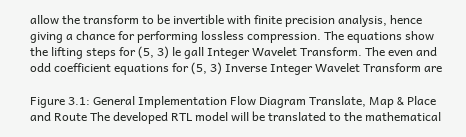allow the transform to be invertible with finite precision analysis, hence giving a chance for performing lossless compression. The equations show the lifting steps for (5, 3) le gall Integer Wavelet Transform. The even and odd coefficient equations for (5, 3) Inverse Integer Wavelet Transform are

Figure 3.1: General Implementation Flow Diagram Translate, Map & Place and Route The developed RTL model will be translated to the mathematical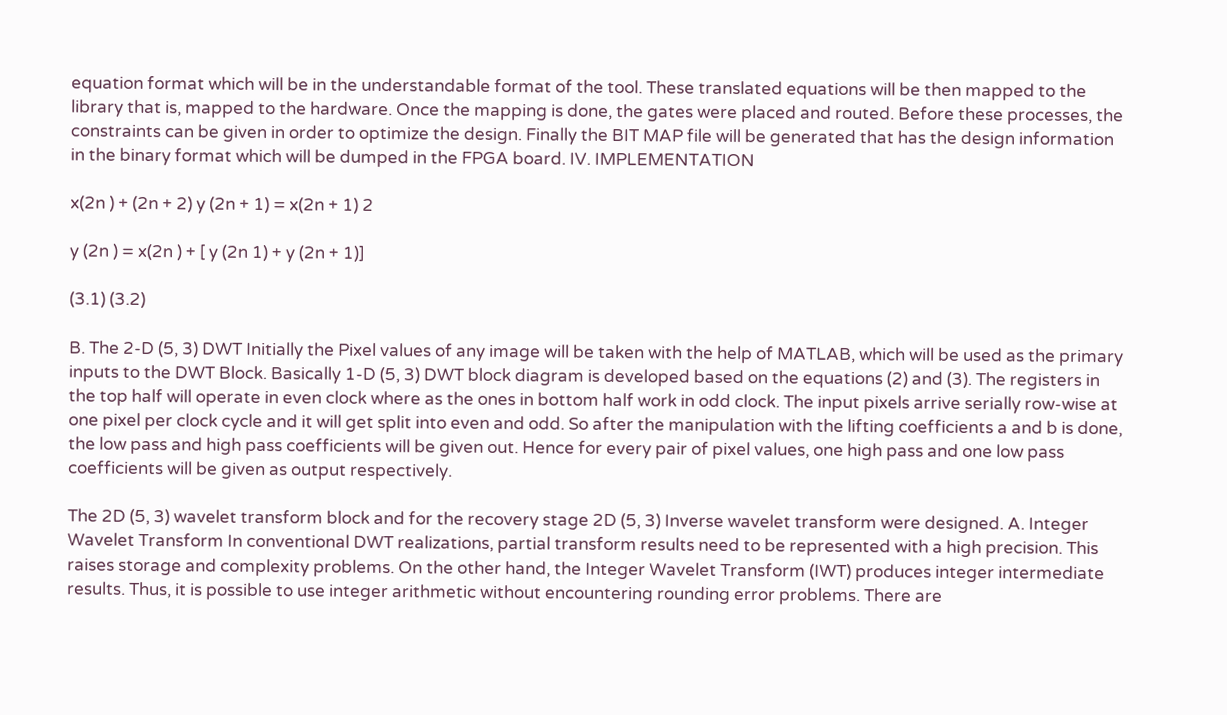equation format which will be in the understandable format of the tool. These translated equations will be then mapped to the library that is, mapped to the hardware. Once the mapping is done, the gates were placed and routed. Before these processes, the constraints can be given in order to optimize the design. Finally the BIT MAP file will be generated that has the design information in the binary format which will be dumped in the FPGA board. IV. IMPLEMENTATION

x(2n ) + (2n + 2) y (2n + 1) = x(2n + 1) 2

y (2n ) = x(2n ) + [ y (2n 1) + y (2n + 1)]

(3.1) (3.2)

B. The 2-D (5, 3) DWT Initially the Pixel values of any image will be taken with the help of MATLAB, which will be used as the primary inputs to the DWT Block. Basically 1-D (5, 3) DWT block diagram is developed based on the equations (2) and (3). The registers in the top half will operate in even clock where as the ones in bottom half work in odd clock. The input pixels arrive serially row-wise at one pixel per clock cycle and it will get split into even and odd. So after the manipulation with the lifting coefficients a and b is done, the low pass and high pass coefficients will be given out. Hence for every pair of pixel values, one high pass and one low pass coefficients will be given as output respectively.

The 2D (5, 3) wavelet transform block and for the recovery stage 2D (5, 3) Inverse wavelet transform were designed. A. Integer Wavelet Transform In conventional DWT realizations, partial transform results need to be represented with a high precision. This raises storage and complexity problems. On the other hand, the Integer Wavelet Transform (IWT) produces integer intermediate results. Thus, it is possible to use integer arithmetic without encountering rounding error problems. There are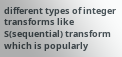different types of integer transforms like S(sequential) transform which is popularly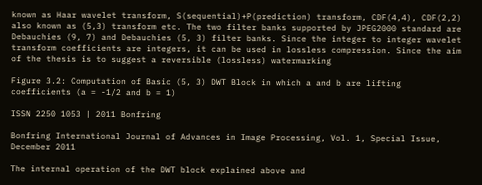known as Haar wavelet transform, S(sequential)+P(prediction) transform, CDF(4,4), CDF(2,2) also known as (5,3) transform etc. The two filter banks supported by JPEG2000 standard are Debauchies (9, 7) and Debauchies (5, 3) filter banks. Since the integer to integer wavelet transform coefficients are integers, it can be used in lossless compression. Since the aim of the thesis is to suggest a reversible (lossless) watermarking

Figure 3.2: Computation of Basic (5, 3) DWT Block in which a and b are lifting coefficients (a = -1/2 and b = 1)

ISSN 2250 1053 | 2011 Bonfring

Bonfring International Journal of Advances in Image Processing, Vol. 1, Special Issue, December 2011

The internal operation of the DWT block explained above and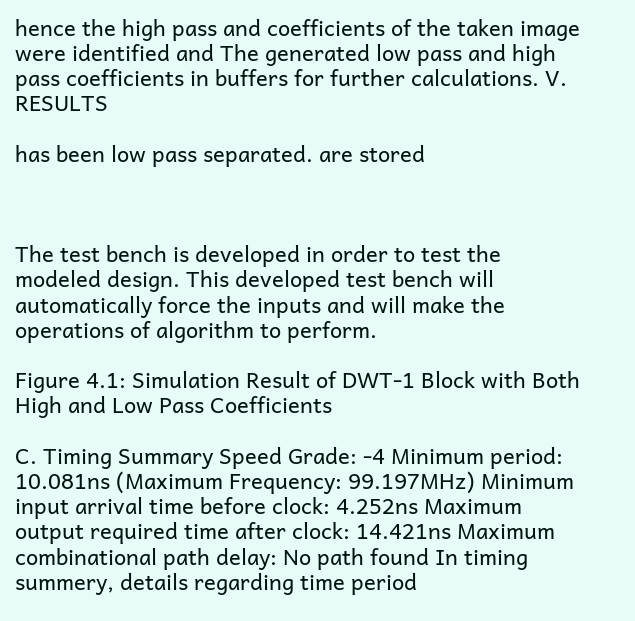hence the high pass and coefficients of the taken image were identified and The generated low pass and high pass coefficients in buffers for further calculations. V. RESULTS

has been low pass separated. are stored



The test bench is developed in order to test the modeled design. This developed test bench will automatically force the inputs and will make the operations of algorithm to perform.

Figure 4.1: Simulation Result of DWT-1 Block with Both High and Low Pass Coefficients

C. Timing Summary Speed Grade: -4 Minimum period: 10.081ns (Maximum Frequency: 99.197MHz) Minimum input arrival time before clock: 4.252ns Maximum output required time after clock: 14.421ns Maximum combinational path delay: No path found In timing summery, details regarding time period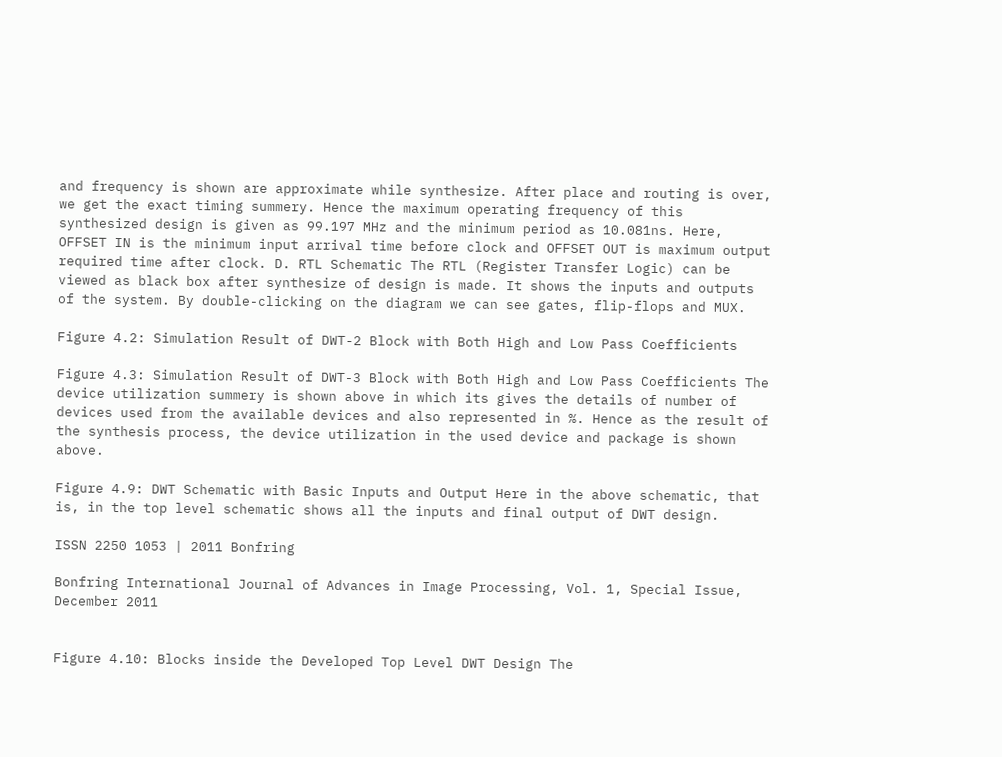and frequency is shown are approximate while synthesize. After place and routing is over, we get the exact timing summery. Hence the maximum operating frequency of this synthesized design is given as 99.197 MHz and the minimum period as 10.081ns. Here, OFFSET IN is the minimum input arrival time before clock and OFFSET OUT is maximum output required time after clock. D. RTL Schematic The RTL (Register Transfer Logic) can be viewed as black box after synthesize of design is made. It shows the inputs and outputs of the system. By double-clicking on the diagram we can see gates, flip-flops and MUX.

Figure 4.2: Simulation Result of DWT-2 Block with Both High and Low Pass Coefficients

Figure 4.3: Simulation Result of DWT-3 Block with Both High and Low Pass Coefficients The device utilization summery is shown above in which its gives the details of number of devices used from the available devices and also represented in %. Hence as the result of the synthesis process, the device utilization in the used device and package is shown above.

Figure 4.9: DWT Schematic with Basic Inputs and Output Here in the above schematic, that is, in the top level schematic shows all the inputs and final output of DWT design.

ISSN 2250 1053 | 2011 Bonfring

Bonfring International Journal of Advances in Image Processing, Vol. 1, Special Issue, December 2011


Figure 4.10: Blocks inside the Developed Top Level DWT Design The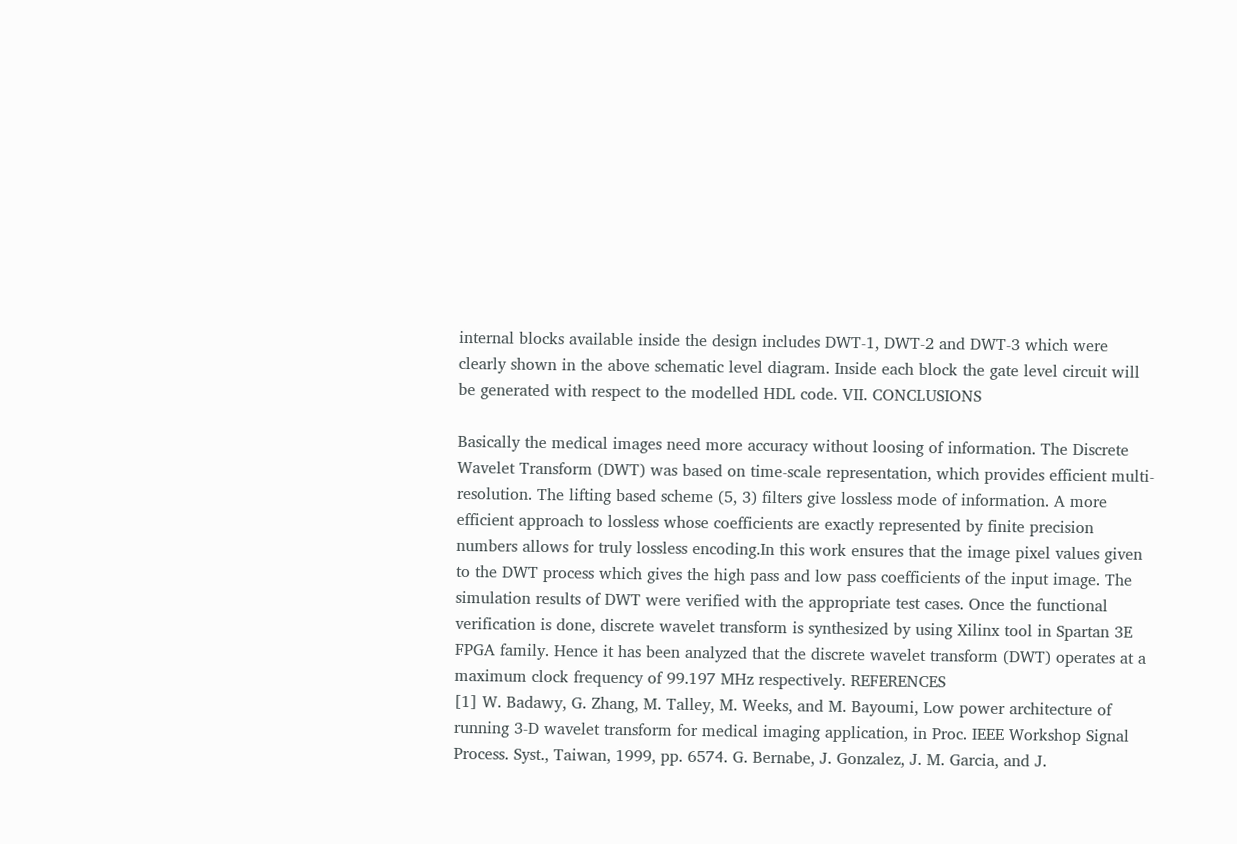internal blocks available inside the design includes DWT-1, DWT-2 and DWT-3 which were clearly shown in the above schematic level diagram. Inside each block the gate level circuit will be generated with respect to the modelled HDL code. VII. CONCLUSIONS

Basically the medical images need more accuracy without loosing of information. The Discrete Wavelet Transform (DWT) was based on time-scale representation, which provides efficient multi-resolution. The lifting based scheme (5, 3) filters give lossless mode of information. A more efficient approach to lossless whose coefficients are exactly represented by finite precision numbers allows for truly lossless encoding.In this work ensures that the image pixel values given to the DWT process which gives the high pass and low pass coefficients of the input image. The simulation results of DWT were verified with the appropriate test cases. Once the functional verification is done, discrete wavelet transform is synthesized by using Xilinx tool in Spartan 3E FPGA family. Hence it has been analyzed that the discrete wavelet transform (DWT) operates at a maximum clock frequency of 99.197 MHz respectively. REFERENCES
[1] W. Badawy, G. Zhang, M. Talley, M. Weeks, and M. Bayoumi, Low power architecture of running 3-D wavelet transform for medical imaging application, in Proc. IEEE Workshop Signal Process. Syst., Taiwan, 1999, pp. 6574. G. Bernabe, J. Gonzalez, J. M. Garcia, and J.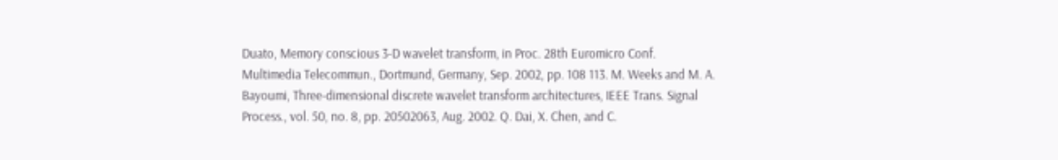Duato, Memory conscious 3-D wavelet transform, in Proc. 28th Euromicro Conf. Multimedia Telecommun., Dortmund, Germany, Sep. 2002, pp. 108 113. M. Weeks and M. A. Bayoumi, Three-dimensional discrete wavelet transform architectures, IEEE Trans. Signal Process., vol. 50, no. 8, pp. 20502063, Aug. 2002. Q. Dai, X. Chen, and C.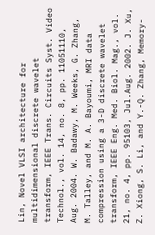Lin, Novel VLSI architecture for multidimensional discrete wavelet transform, IEEE Trans. Circuits Syst. Video Technol., vol. 14, no. 8, pp. 11051110, Aug. 2004. W. Badawy, M. Weeks, G. Zhang, M. Talley, and M. A. Bayoumi, MRI data compression using a 3-D discrete wavelet transform, IEEE Eng. Med. Biol. Mag., vol. 21, no. 4, pp. 95103, Jul.Aug. 2002. J. Xu, Z. Xiong, S. Li, and Y.-Q. Zhang, Memory-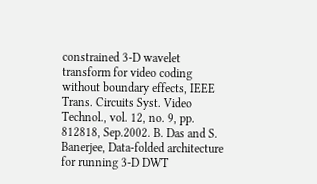constrained 3-D wavelet transform for video coding without boundary effects, IEEE Trans. Circuits Syst. Video Technol., vol. 12, no. 9, pp. 812818, Sep.2002. B. Das and S. Banerjee, Data-folded architecture for running 3-D DWT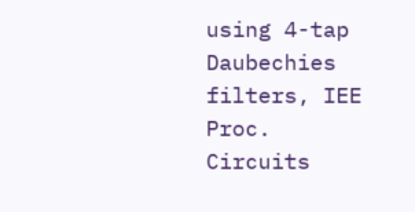using 4-tap Daubechies filters, IEE Proc. Circuits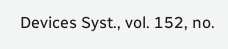Devices Syst., vol. 152, no.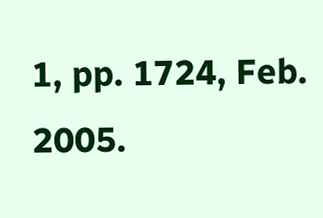1, pp. 1724, Feb. 2005.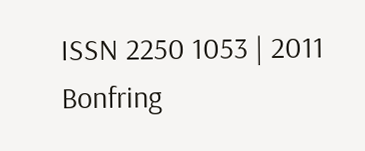ISSN 2250 1053 | 2011 Bonfring